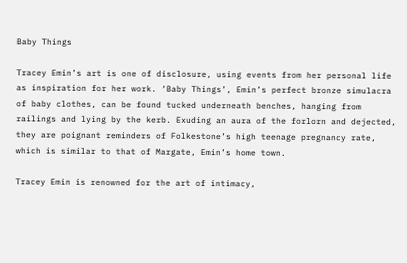Baby Things

Tracey Emin’s art is one of disclosure, using events from her personal life as inspiration for her work. ‘Baby Things’, Emin’s perfect bronze simulacra of baby clothes, can be found tucked underneath benches, hanging from railings and lying by the kerb. Exuding an aura of the forlorn and dejected, they are poignant reminders of Folkestone’s high teenage pregnancy rate, which is similar to that of Margate, Emin’s home town.

Tracey Emin is renowned for the art of intimacy,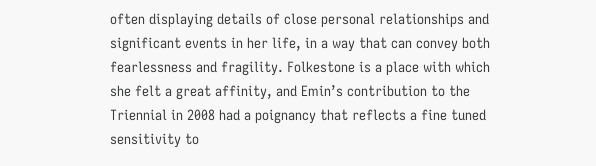often displaying details of close personal relationships and significant events in her life, in a way that can convey both fearlessness and fragility. Folkestone is a place with which she felt a great affinity, and Emin’s contribution to the Triennial in 2008 had a poignancy that reflects a fine tuned sensitivity to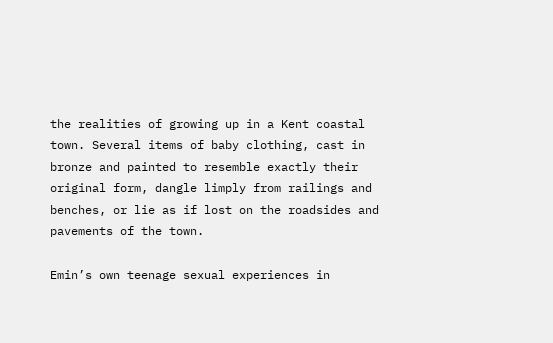the realities of growing up in a Kent coastal town. Several items of baby clothing, cast in bronze and painted to resemble exactly their original form, dangle limply from railings and benches, or lie as if lost on the roadsides and pavements of the town.

Emin’s own teenage sexual experiences in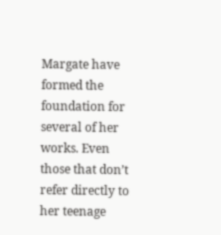Margate have formed the foundation for several of her works. Even those that don’t refer directly to her teenage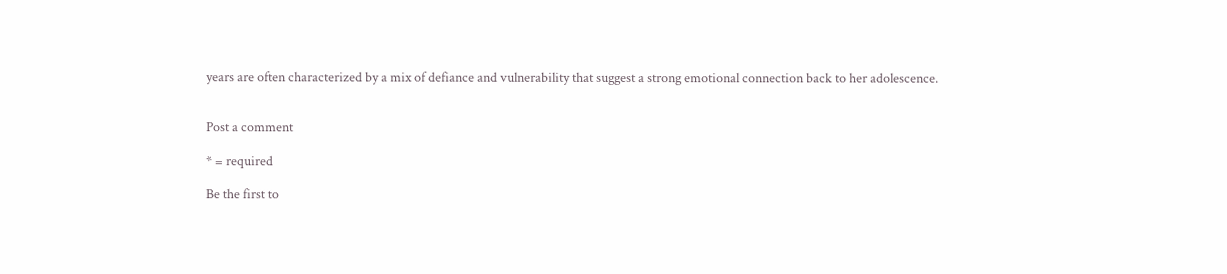years are often characterized by a mix of defiance and vulnerability that suggest a strong emotional connection back to her adolescence.


Post a comment

* = required

Be the first to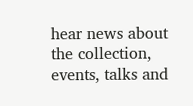hear news about the collection, events, talks and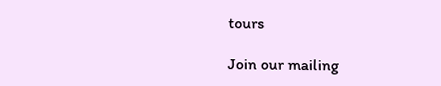tours

Join our mailing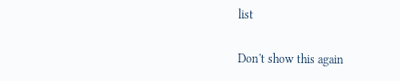list

Don't show this again